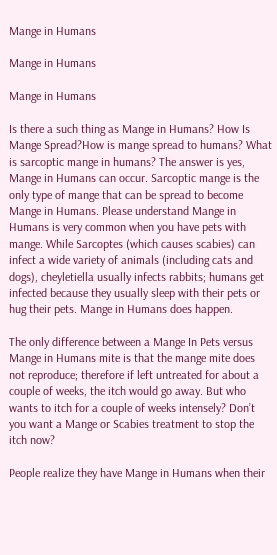Mange in Humans

Mange in Humans

Mange in Humans

Is there a such thing as Mange in Humans? How Is Mange Spread?How is mange spread to humans? What is sarcoptic mange in humans? The answer is yes, Mange in Humans can occur. Sarcoptic mange is the only type of mange that can be spread to become Mange in Humans. Please understand Mange in Humans is very common when you have pets with mange. While Sarcoptes (which causes scabies) can infect a wide variety of animals (including cats and dogs), cheyletiella usually infects rabbits; humans get infected because they usually sleep with their pets or hug their pets. Mange in Humans does happen.

The only difference between a Mange In Pets versus Mange in Humans mite is that the mange mite does not reproduce; therefore if left untreated for about a couple of weeks, the itch would go away. But who wants to itch for a couple of weeks intensely? Don’t you want a Mange or Scabies treatment to stop the itch now?

People realize they have Mange in Humans when their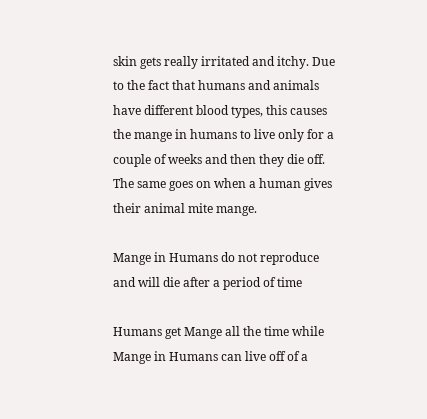skin gets really irritated and itchy. Due to the fact that humans and animals have different blood types, this causes the mange in humans to live only for a couple of weeks and then they die off. The same goes on when a human gives their animal mite mange.

Mange in Humans do not reproduce and will die after a period of time

Humans get Mange all the time while Mange in Humans can live off of a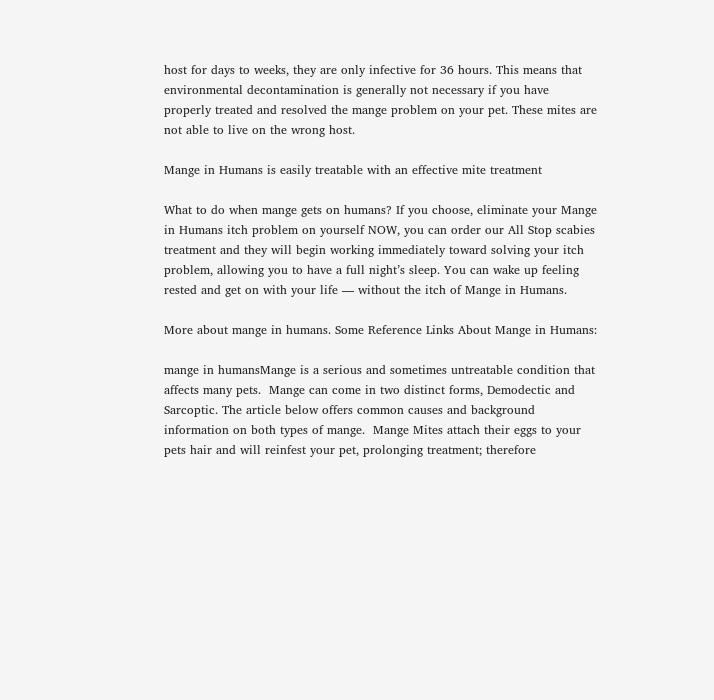host for days to weeks, they are only infective for 36 hours. This means that environmental decontamination is generally not necessary if you have properly treated and resolved the mange problem on your pet. These mites are not able to live on the wrong host.

Mange in Humans is easily treatable with an effective mite treatment

What to do when mange gets on humans? If you choose, eliminate your Mange in Humans itch problem on yourself NOW, you can order our All Stop scabies treatment and they will begin working immediately toward solving your itch problem, allowing you to have a full night’s sleep. You can wake up feeling rested and get on with your life — without the itch of Mange in Humans.

More about mange in humans. Some Reference Links About Mange in Humans:

mange in humansMange is a serious and sometimes untreatable condition that affects many pets.  Mange can come in two distinct forms, Demodectic and Sarcoptic. The article below offers common causes and background information on both types of mange.  Mange Mites attach their eggs to your pets hair and will reinfest your pet, prolonging treatment; therefore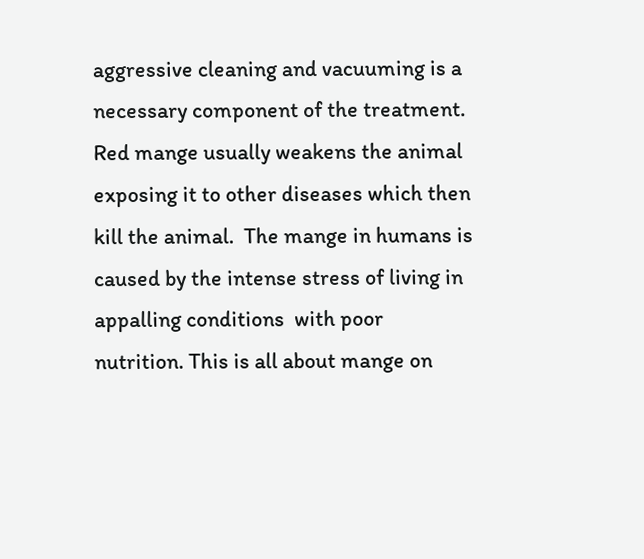aggressive cleaning and vacuuming is a necessary component of the treatment.  Red mange usually weakens the animal exposing it to other diseases which then kill the animal.  The mange in humans is caused by the intense stress of living in appalling conditions  with poor nutrition. This is all about mange on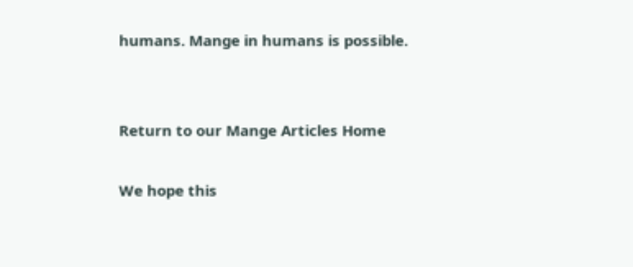humans. Mange in humans is possible.


Return to our Mange Articles Home

We hope this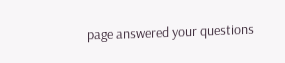page answered your questions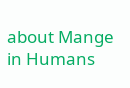about Mange in Humans